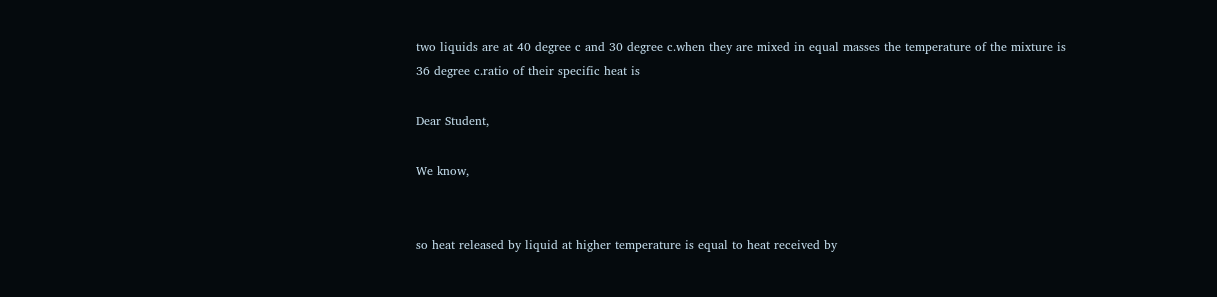two liquids are at 40 degree c and 30 degree c.when they are mixed in equal masses the temperature of the mixture is 36 degree c.ratio of their specific heat is

Dear Student,

We know,


so heat released by liquid at higher temperature is equal to heat received by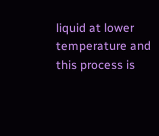liquid at lower temperature and this process is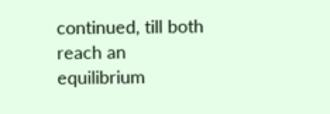continued, till both reach an equilibrium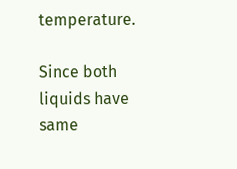temperature.

Since both liquids have same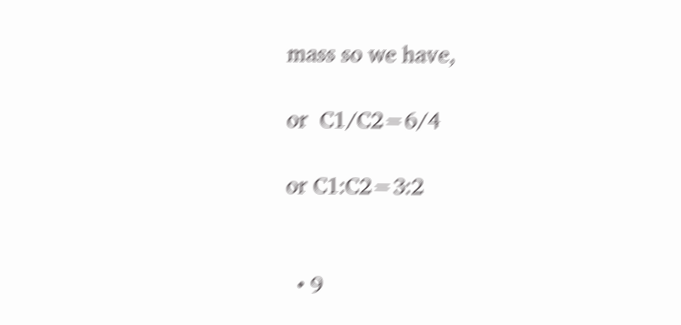mass so we have,

or  C1/C2=6/4

or C1:C2=3:2


  • 9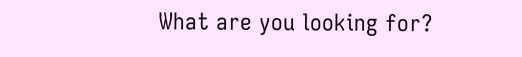What are you looking for?